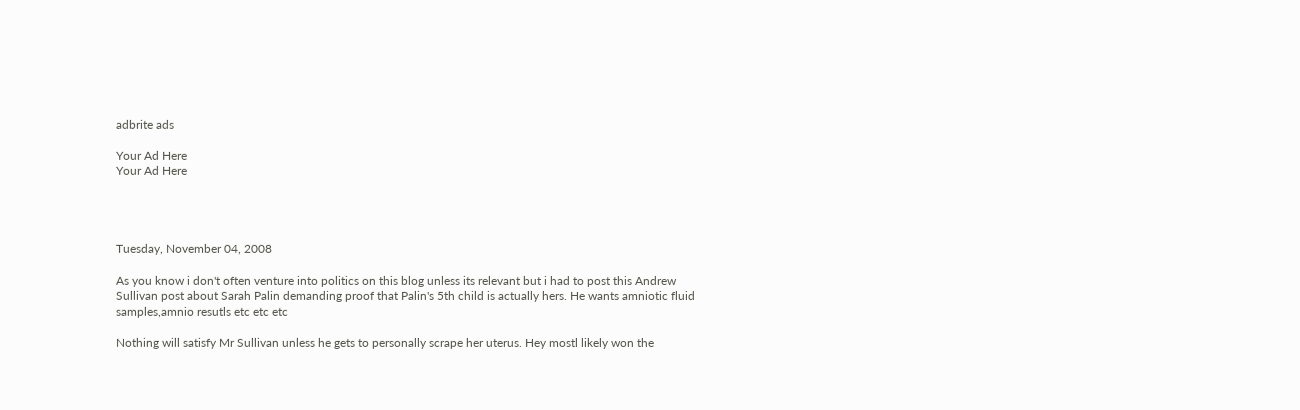adbrite ads

Your Ad Here
Your Ad Here




Tuesday, November 04, 2008

As you know i don't often venture into politics on this blog unless its relevant but i had to post this Andrew Sullivan post about Sarah Palin demanding proof that Palin's 5th child is actually hers. He wants amniotic fluid samples,amnio resutls etc etc etc

Nothing will satisfy Mr Sullivan unless he gets to personally scrape her uterus. Hey mostl likely won the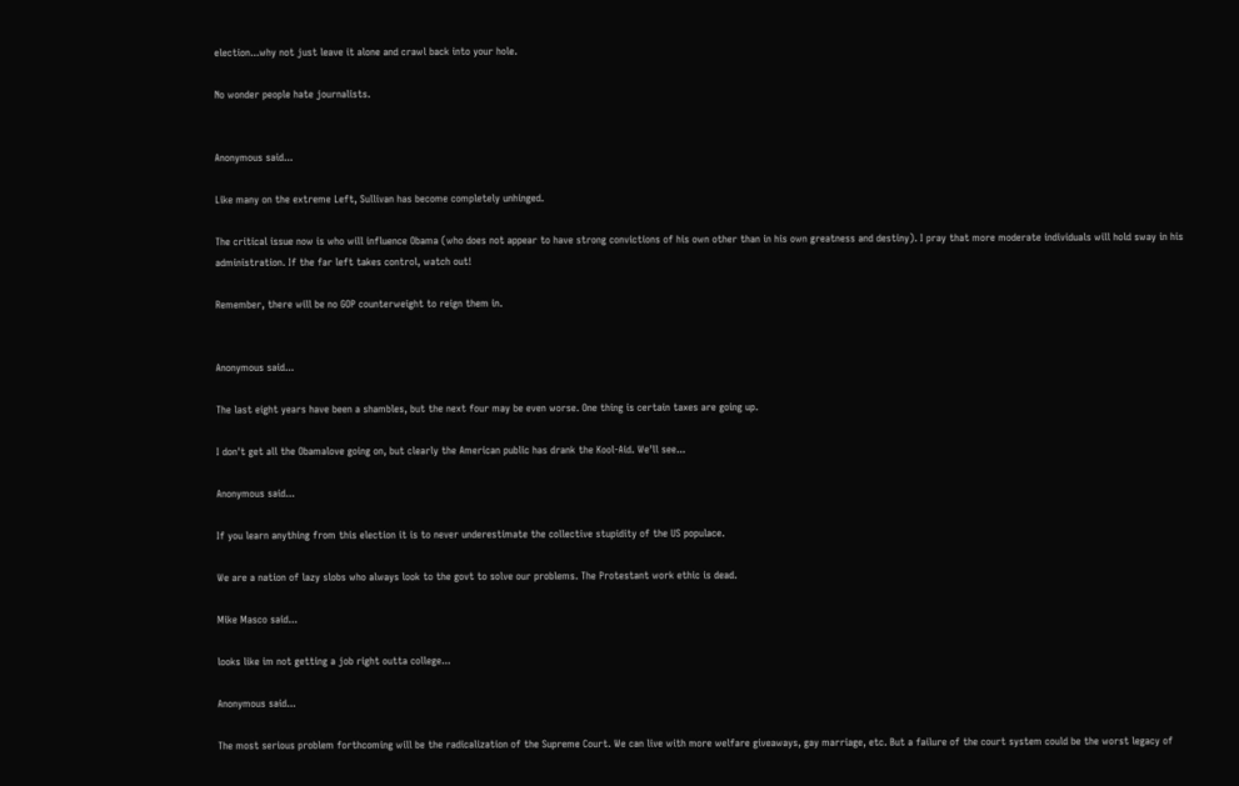election...why not just leave it alone and crawl back into your hole.

No wonder people hate journalists.


Anonymous said...

Like many on the extreme Left, Sullivan has become completely unhinged.

The critical issue now is who will influence Obama (who does not appear to have strong convictions of his own other than in his own greatness and destiny). I pray that more moderate individuals will hold sway in his administration. If the far left takes control, watch out!

Remember, there will be no GOP counterweight to reign them in.


Anonymous said...

The last eight years have been a shambles, but the next four may be even worse. One thing is certain taxes are going up.

I don't get all the Obamalove going on, but clearly the American public has drank the Kool-Aid. We'll see...

Anonymous said...

If you learn anything from this election it is to never underestimate the collective stupidity of the US populace.

We are a nation of lazy slobs who always look to the govt to solve our problems. The Protestant work ethic is dead.

Mike Masco said...

looks like im not getting a job right outta college...

Anonymous said...

The most serious problem forthcoming will be the radicalization of the Supreme Court. We can live with more welfare giveaways, gay marriage, etc. But a failure of the court system could be the worst legacy of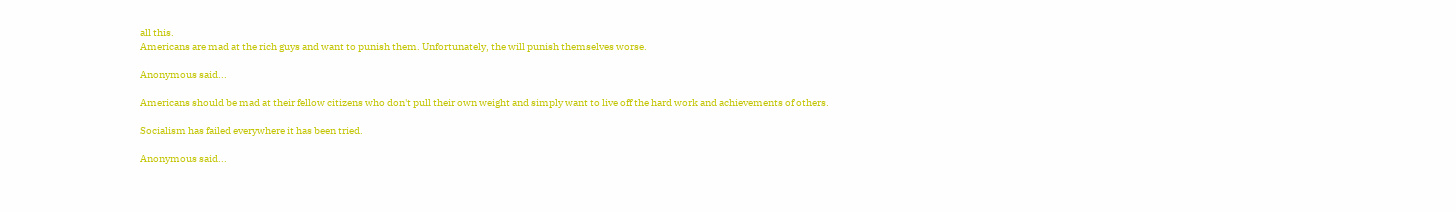all this.
Americans are mad at the rich guys and want to punish them. Unfortunately, the will punish themselves worse.

Anonymous said...

Americans should be mad at their fellow citizens who don't pull their own weight and simply want to live off the hard work and achievements of others.

Socialism has failed everywhere it has been tried.

Anonymous said...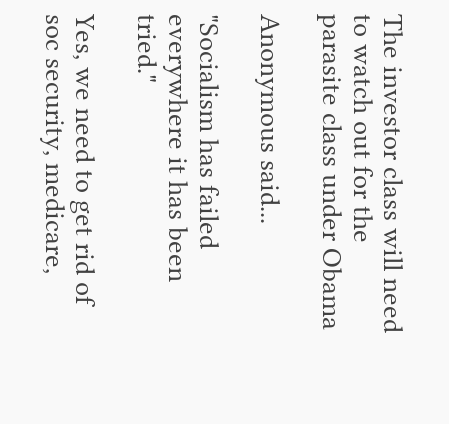The investor class will need to watch out for the parasite class under Obama

Anonymous said...

"Socialism has failed everywhere it has been tried."

Yes, we need to get rid of soc security, medicare,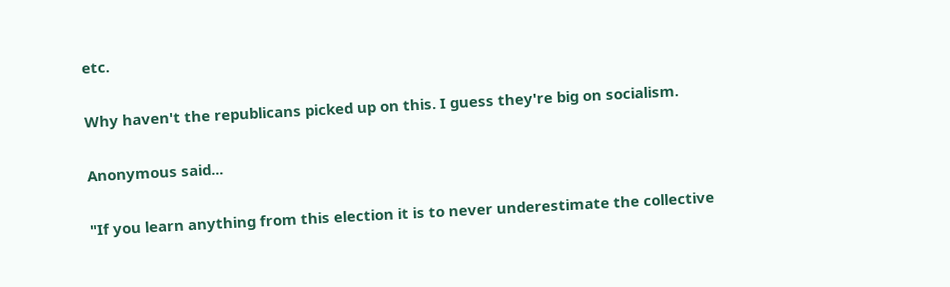etc.

Why haven't the republicans picked up on this. I guess they're big on socialism.

Anonymous said...

"If you learn anything from this election it is to never underestimate the collective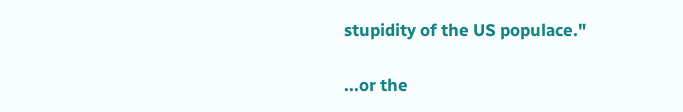stupidity of the US populace."

...or the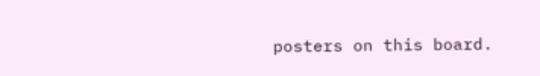posters on this board.